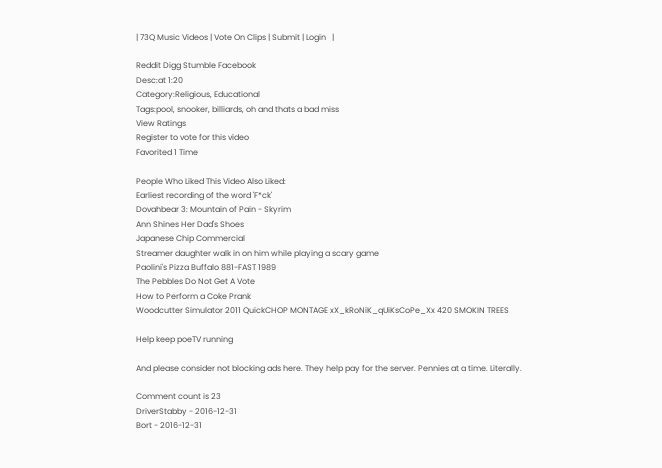| 73Q Music Videos | Vote On Clips | Submit | Login   |

Reddit Digg Stumble Facebook
Desc:at 1:20
Category:Religious, Educational
Tags:pool, snooker, billiards, oh and thats a bad miss
View Ratings
Register to vote for this video
Favorited 1 Time

People Who Liked This Video Also Liked:
Earliest recording of the word 'F*ck'
Dovahbear 3: Mountain of Pain - Skyrim
Ann Shines Her Dad's Shoes
Japanese Chip Commercial
Streamer daughter walk in on him while playing a scary game
Paolini's Pizza Buffalo 881-FAST 1989
The Pebbles Do Not Get A Vote
How to Perform a Coke Prank
Woodcutter Simulator 2011 QuickCHOP MONTAGE xX_kRoNiK_qUiKsCoPe_Xx 420 SMOKIN TREES

Help keep poeTV running

And please consider not blocking ads here. They help pay for the server. Pennies at a time. Literally.

Comment count is 23
DriverStabby - 2016-12-31
Bort - 2016-12-31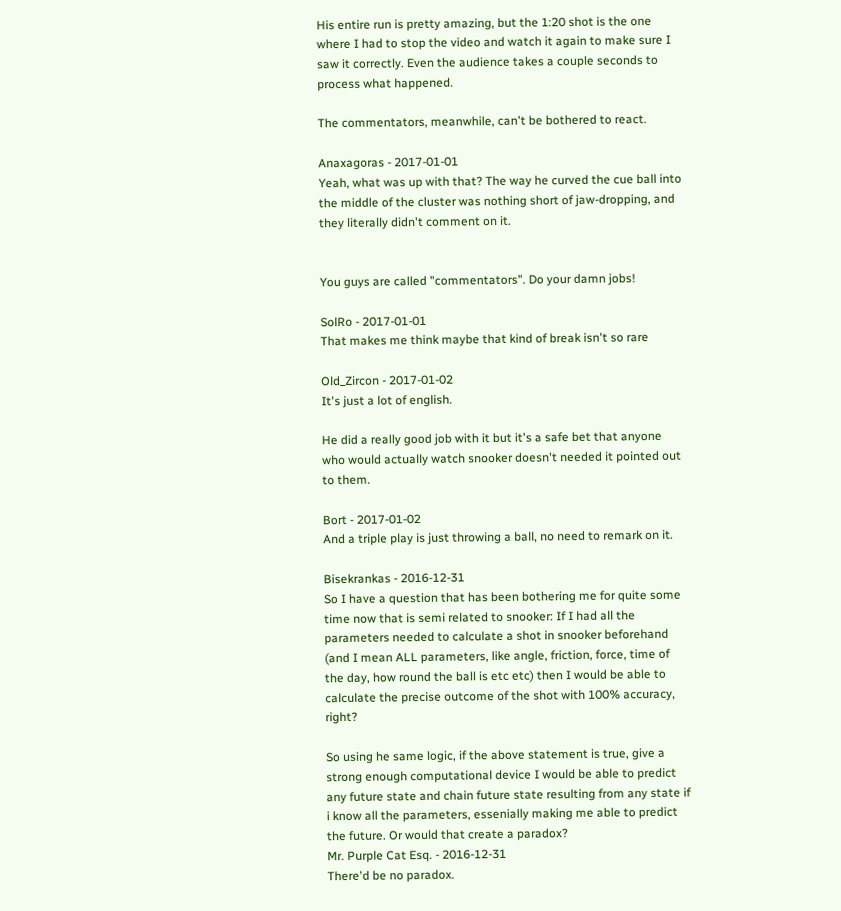His entire run is pretty amazing, but the 1:20 shot is the one where I had to stop the video and watch it again to make sure I saw it correctly. Even the audience takes a couple seconds to process what happened.

The commentators, meanwhile, can't be bothered to react.

Anaxagoras - 2017-01-01
Yeah, what was up with that? The way he curved the cue ball into the middle of the cluster was nothing short of jaw-dropping, and they literally didn't comment on it.


You guys are called "commentators". Do your damn jobs!

SolRo - 2017-01-01
That makes me think maybe that kind of break isn't so rare

Old_Zircon - 2017-01-02
It's just a lot of english.

He did a really good job with it but it's a safe bet that anyone who would actually watch snooker doesn't needed it pointed out to them.

Bort - 2017-01-02
And a triple play is just throwing a ball, no need to remark on it.

Bisekrankas - 2016-12-31
So I have a question that has been bothering me for quite some time now that is semi related to snooker: If I had all the parameters needed to calculate a shot in snooker beforehand (and I mean ALL parameters, like angle, friction, force, time of the day, how round the ball is etc etc) then I would be able to calculate the precise outcome of the shot with 100% accuracy, right?

So using he same logic, if the above statement is true, give a strong enough computational device I would be able to predict any future state and chain future state resulting from any state if i know all the parameters, essenially making me able to predict the future. Or would that create a paradox?
Mr. Purple Cat Esq. - 2016-12-31
There'd be no paradox.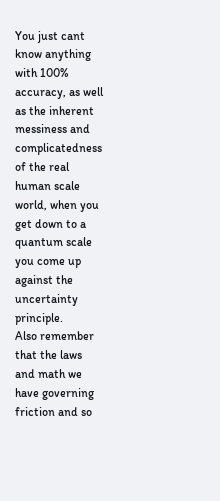You just cant know anything with 100% accuracy, as well as the inherent messiness and complicatedness of the real human scale world, when you get down to a quantum scale you come up against the uncertainty principle.
Also remember that the laws and math we have governing friction and so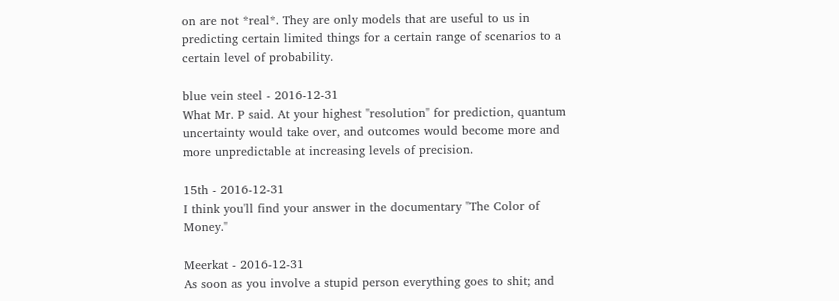on are not *real*. They are only models that are useful to us in predicting certain limited things for a certain range of scenarios to a certain level of probability.

blue vein steel - 2016-12-31
What Mr. P said. At your highest "resolution" for prediction, quantum uncertainty would take over, and outcomes would become more and more unpredictable at increasing levels of precision.

15th - 2016-12-31
I think you'll find your answer in the documentary "The Color of Money."

Meerkat - 2016-12-31
As soon as you involve a stupid person everything goes to shit; and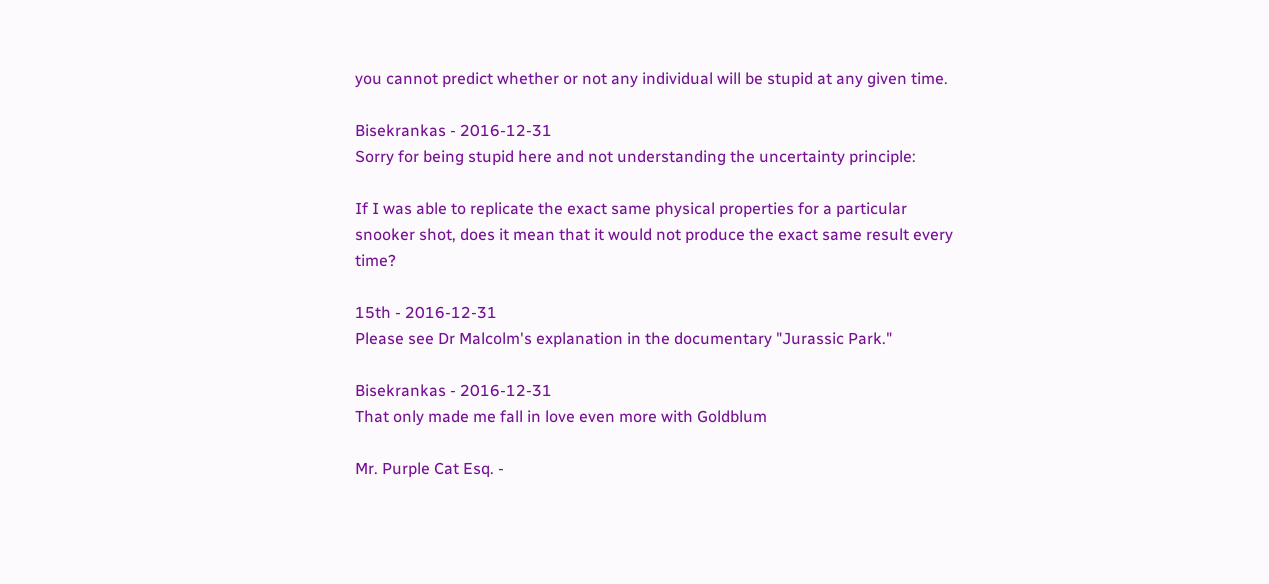you cannot predict whether or not any individual will be stupid at any given time.

Bisekrankas - 2016-12-31
Sorry for being stupid here and not understanding the uncertainty principle:

If I was able to replicate the exact same physical properties for a particular snooker shot, does it mean that it would not produce the exact same result every time?

15th - 2016-12-31
Please see Dr Malcolm's explanation in the documentary "Jurassic Park."

Bisekrankas - 2016-12-31
That only made me fall in love even more with Goldblum

Mr. Purple Cat Esq. -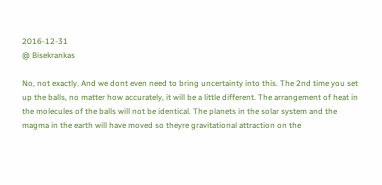2016-12-31
@ Bisekrankas

No, not exactly. And we dont even need to bring uncertainty into this. The 2nd time you set up the balls, no matter how accurately, it will be a little different. The arrangement of heat in the molecules of the balls will not be identical. The planets in the solar system and the magma in the earth will have moved so theyre gravitational attraction on the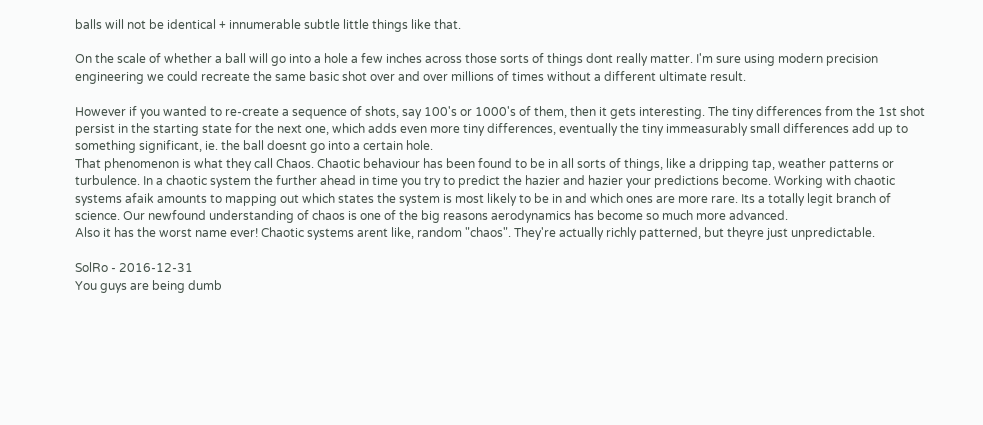balls will not be identical + innumerable subtle little things like that.

On the scale of whether a ball will go into a hole a few inches across those sorts of things dont really matter. I'm sure using modern precision engineering we could recreate the same basic shot over and over millions of times without a different ultimate result.

However if you wanted to re-create a sequence of shots, say 100's or 1000's of them, then it gets interesting. The tiny differences from the 1st shot persist in the starting state for the next one, which adds even more tiny differences, eventually the tiny immeasurably small differences add up to something significant, ie. the ball doesnt go into a certain hole.
That phenomenon is what they call Chaos. Chaotic behaviour has been found to be in all sorts of things, like a dripping tap, weather patterns or turbulence. In a chaotic system the further ahead in time you try to predict the hazier and hazier your predictions become. Working with chaotic systems afaik amounts to mapping out which states the system is most likely to be in and which ones are more rare. Its a totally legit branch of science. Our newfound understanding of chaos is one of the big reasons aerodynamics has become so much more advanced.
Also it has the worst name ever! Chaotic systems arent like, random "chaos". They're actually richly patterned, but theyre just unpredictable.

SolRo - 2016-12-31
You guys are being dumb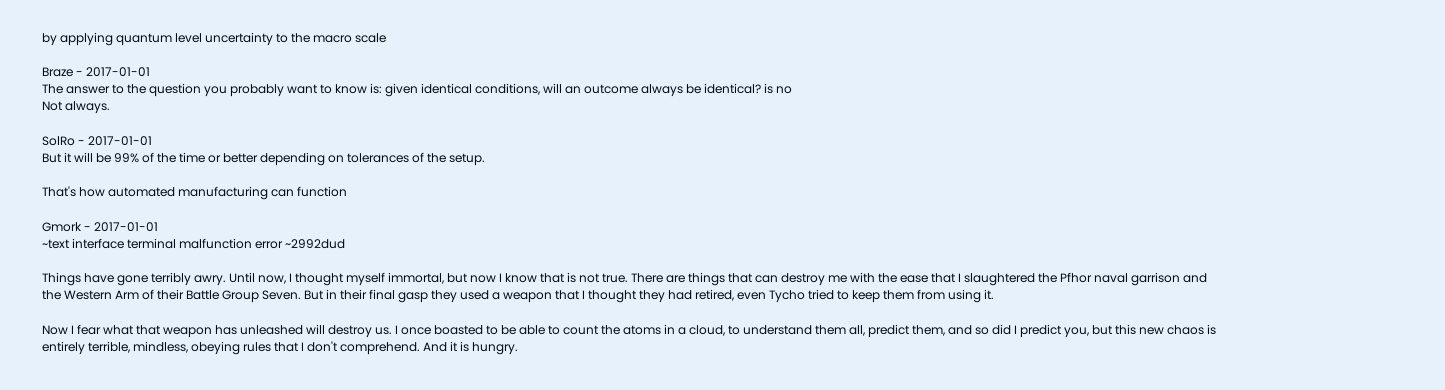by applying quantum level uncertainty to the macro scale

Braze - 2017-01-01
The answer to the question you probably want to know is: given identical conditions, will an outcome always be identical? is no
Not always.

SolRo - 2017-01-01
But it will be 99% of the time or better depending on tolerances of the setup.

That's how automated manufacturing can function

Gmork - 2017-01-01
~text interface terminal malfunction error ~2992dud

Things have gone terribly awry. Until now, I thought myself immortal, but now I know that is not true. There are things that can destroy me with the ease that I slaughtered the Pfhor naval garrison and the Western Arm of their Battle Group Seven. But in their final gasp they used a weapon that I thought they had retired, even Tycho tried to keep them from using it.

Now I fear what that weapon has unleashed will destroy us. I once boasted to be able to count the atoms in a cloud, to understand them all, predict them, and so did I predict you, but this new chaos is entirely terrible, mindless, obeying rules that I don't comprehend. And it is hungry.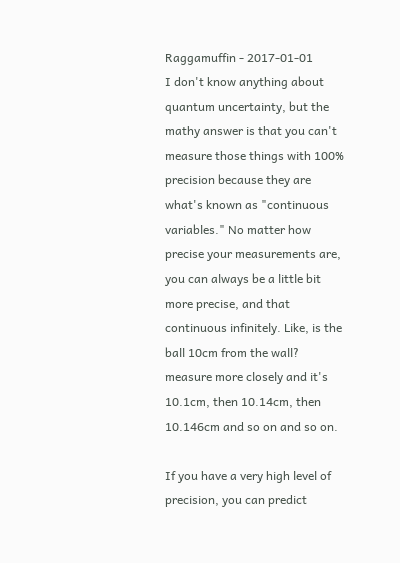Raggamuffin - 2017-01-01
I don't know anything about quantum uncertainty, but the mathy answer is that you can't measure those things with 100% precision because they are what's known as "continuous variables." No matter how precise your measurements are, you can always be a little bit more precise, and that continuous infinitely. Like, is the ball 10cm from the wall? measure more closely and it's 10.1cm, then 10.14cm, then 10.146cm and so on and so on.

If you have a very high level of precision, you can predict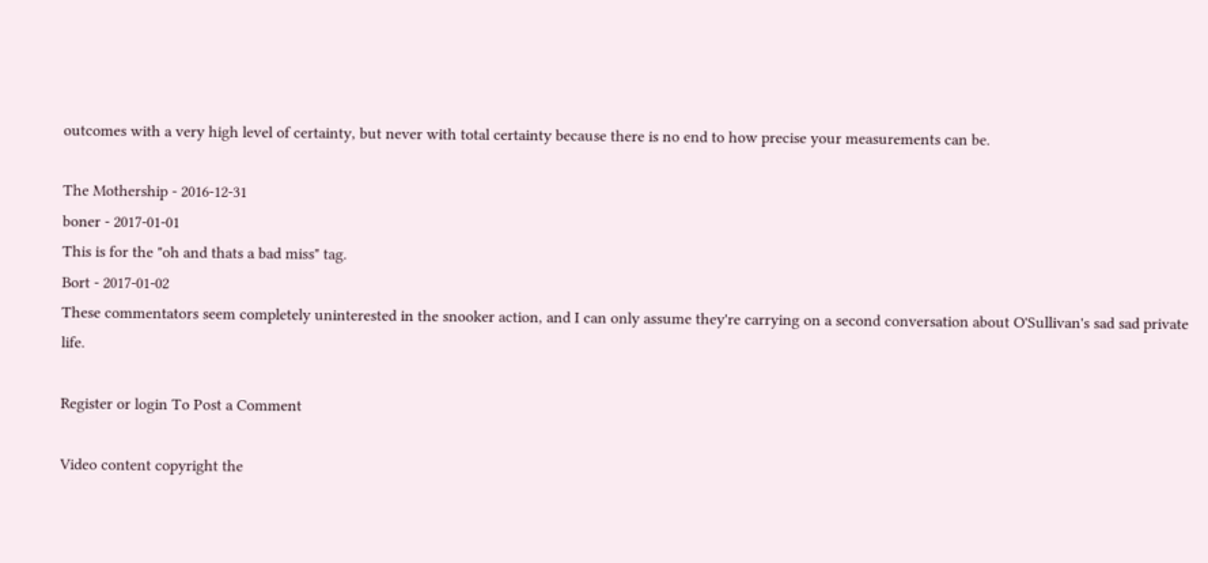outcomes with a very high level of certainty, but never with total certainty because there is no end to how precise your measurements can be.

The Mothership - 2016-12-31
boner - 2017-01-01
This is for the "oh and thats a bad miss" tag.
Bort - 2017-01-02
These commentators seem completely uninterested in the snooker action, and I can only assume they're carrying on a second conversation about O'Sullivan's sad sad private life.

Register or login To Post a Comment

Video content copyright the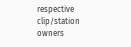respective clip/station owners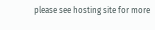please see hosting site for more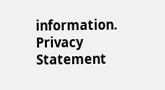information.
Privacy Statement